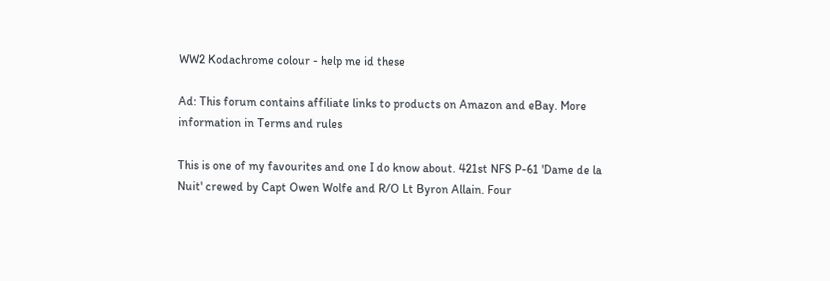WW2 Kodachrome colour - help me id these

Ad: This forum contains affiliate links to products on Amazon and eBay. More information in Terms and rules

This is one of my favourites and one I do know about. 421st NFS P-61 'Dame de la Nuit' crewed by Capt Owen Wolfe and R/O Lt Byron Allain. Four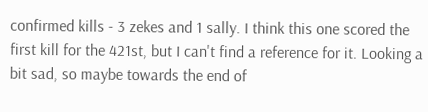confirmed kills - 3 zekes and 1 sally. I think this one scored the first kill for the 421st, but I can't find a reference for it. Looking a bit sad, so maybe towards the end of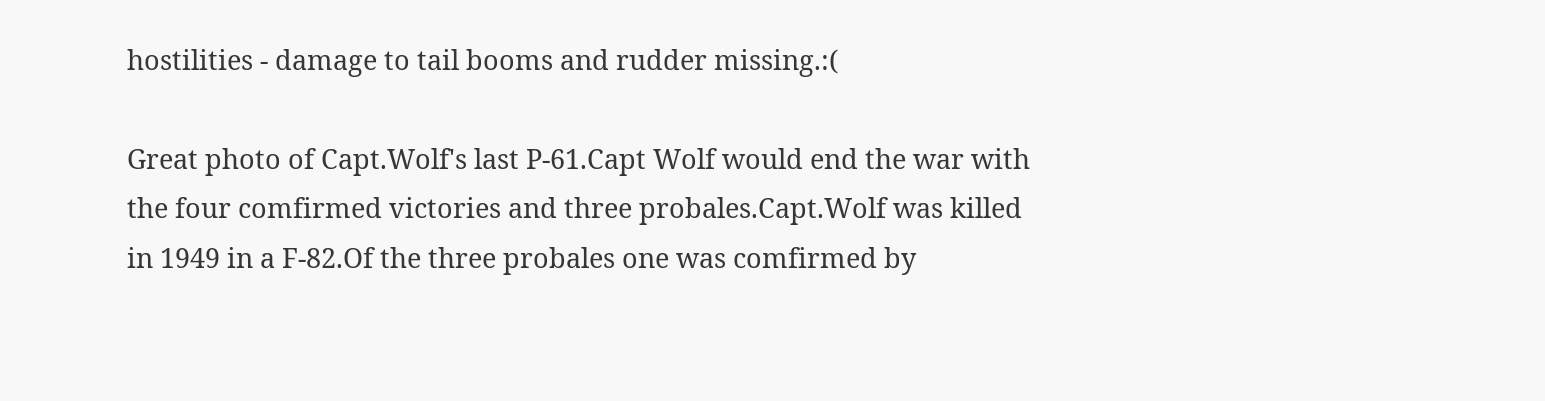hostilities - damage to tail booms and rudder missing.:(

Great photo of Capt.Wolf's last P-61.Capt Wolf would end the war with the four comfirmed victories and three probales.Capt.Wolf was killed in 1949 in a F-82.Of the three probales one was comfirmed by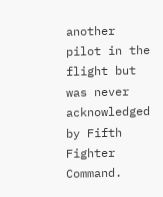another pilot in the flight but was never acknowledged by Fifth Fighter Command.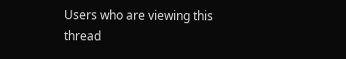Users who are viewing this thread